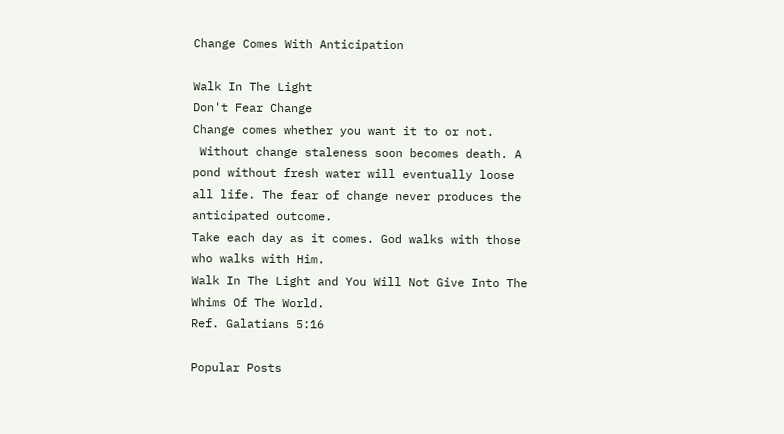Change Comes With Anticipation

Walk In The Light
Don't Fear Change
Change comes whether you want it to or not.
 Without change staleness soon becomes death. A pond without fresh water will eventually loose all life. The fear of change never produces the anticipated outcome.
Take each day as it comes. God walks with those who walks with Him.
Walk In The Light and You Will Not Give Into The Whims Of The World.
Ref. Galatians 5:16

Popular Posts